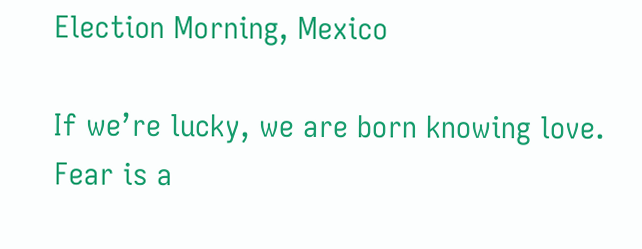Election Morning, Mexico

If we’re lucky, we are born knowing love. Fear is a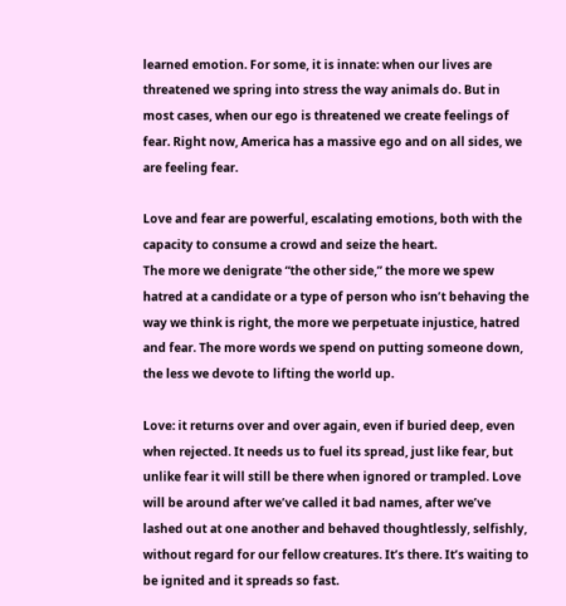learned emotion. For some, it is innate: when our lives are threatened we spring into stress the way animals do. But in most cases, when our ego is threatened we create feelings of fear. Right now, America has a massive ego and on all sides, we are feeling fear.

Love and fear are powerful, escalating emotions, both with the capacity to consume a crowd and seize the heart.
The more we denigrate “the other side,” the more we spew hatred at a candidate or a type of person who isn’t behaving the way we think is right, the more we perpetuate injustice, hatred and fear. The more words we spend on putting someone down, the less we devote to lifting the world up.

Love: it returns over and over again, even if buried deep, even when rejected. It needs us to fuel its spread, just like fear, but unlike fear it will still be there when ignored or trampled. Love will be around after we’ve called it bad names, after we’ve lashed out at one another and behaved thoughtlessly, selfishly, without regard for our fellow creatures. It’s there. It’s waiting to be ignited and it spreads so fast.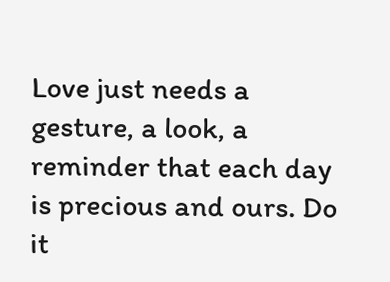Love just needs a gesture, a look, a reminder that each day is precious and ours. Do it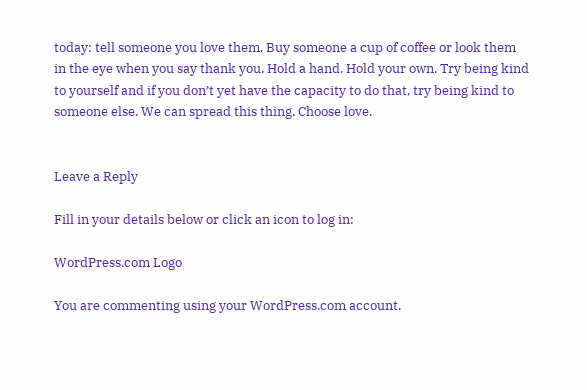today: tell someone you love them. Buy someone a cup of coffee or look them in the eye when you say thank you. Hold a hand. Hold your own. Try being kind to yourself and if you don’t yet have the capacity to do that, try being kind to someone else. We can spread this thing. Choose love.


Leave a Reply

Fill in your details below or click an icon to log in:

WordPress.com Logo

You are commenting using your WordPress.com account.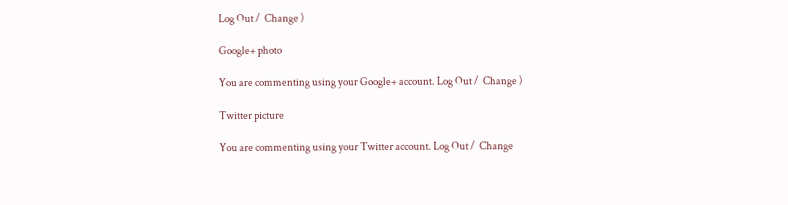Log Out /  Change )

Google+ photo

You are commenting using your Google+ account. Log Out /  Change )

Twitter picture

You are commenting using your Twitter account. Log Out /  Change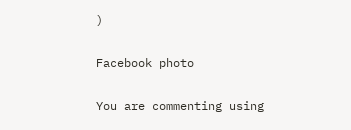)

Facebook photo

You are commenting using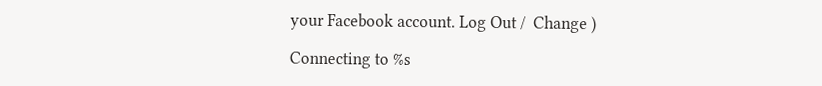your Facebook account. Log Out /  Change )

Connecting to %s